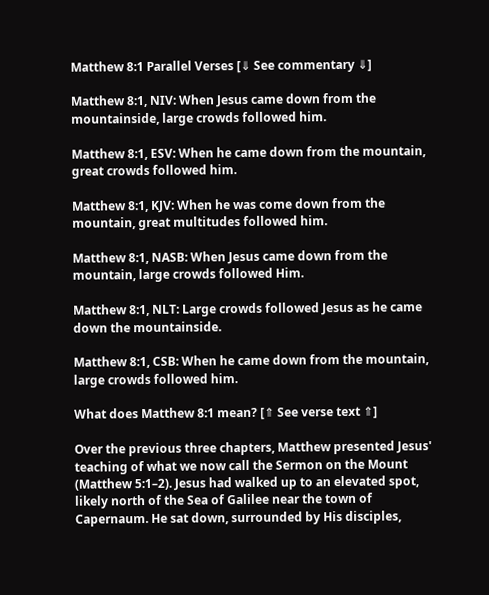Matthew 8:1 Parallel Verses [⇓ See commentary ⇓]

Matthew 8:1, NIV: When Jesus came down from the mountainside, large crowds followed him.

Matthew 8:1, ESV: When he came down from the mountain, great crowds followed him.

Matthew 8:1, KJV: When he was come down from the mountain, great multitudes followed him.

Matthew 8:1, NASB: When Jesus came down from the mountain, large crowds followed Him.

Matthew 8:1, NLT: Large crowds followed Jesus as he came down the mountainside.

Matthew 8:1, CSB: When he came down from the mountain, large crowds followed him.

What does Matthew 8:1 mean? [⇑ See verse text ⇑]

Over the previous three chapters, Matthew presented Jesus' teaching of what we now call the Sermon on the Mount (Matthew 5:1–2). Jesus had walked up to an elevated spot, likely north of the Sea of Galilee near the town of Capernaum. He sat down, surrounded by His disciples,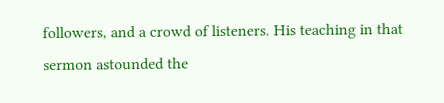followers, and a crowd of listeners. His teaching in that sermon astounded the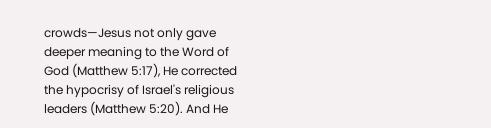crowds—Jesus not only gave deeper meaning to the Word of God (Matthew 5:17), He corrected the hypocrisy of Israel's religious leaders (Matthew 5:20). And He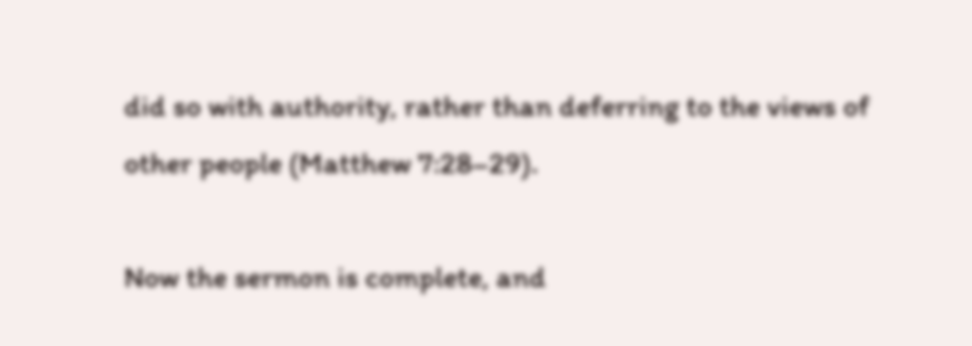did so with authority, rather than deferring to the views of other people (Matthew 7:28–29).

Now the sermon is complete, and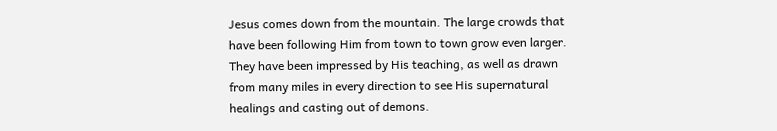Jesus comes down from the mountain. The large crowds that have been following Him from town to town grow even larger. They have been impressed by His teaching, as well as drawn from many miles in every direction to see His supernatural healings and casting out of demons.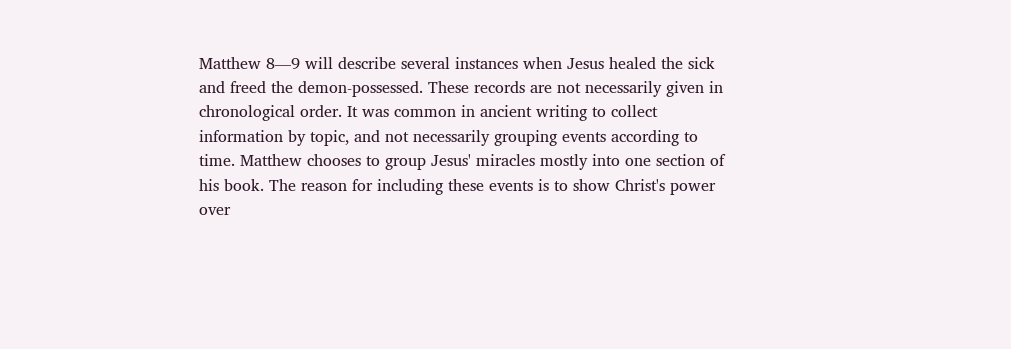Matthew 8—9 will describe several instances when Jesus healed the sick and freed the demon-possessed. These records are not necessarily given in chronological order. It was common in ancient writing to collect information by topic, and not necessarily grouping events according to time. Matthew chooses to group Jesus' miracles mostly into one section of his book. The reason for including these events is to show Christ's power over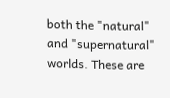both the "natural" and "supernatural" worlds. These are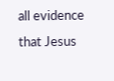all evidence that Jesus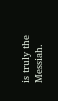is truly the Messiah.